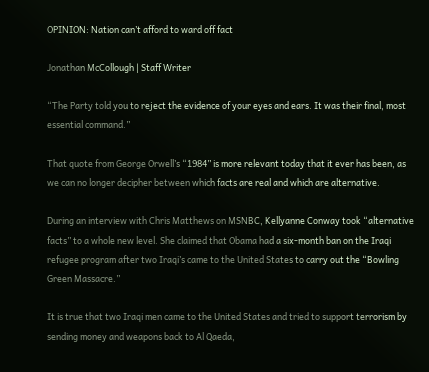OPINION: Nation can’t afford to ward off fact

Jonathan McCollough | Staff Writer

“The Party told you to reject the evidence of your eyes and ears. It was their final, most essential command.”

That quote from George Orwell’s “1984” is more relevant today that it ever has been, as we can no longer decipher between which facts are real and which are alternative.

During an interview with Chris Matthews on MSNBC, Kellyanne Conway took “alternative facts” to a whole new level. She claimed that Obama had a six-month ban on the Iraqi refugee program after two Iraqi’s came to the United States to carry out the “Bowling Green Massacre.”

It is true that two Iraqi men came to the United States and tried to support terrorism by sending money and weapons back to Al Qaeda,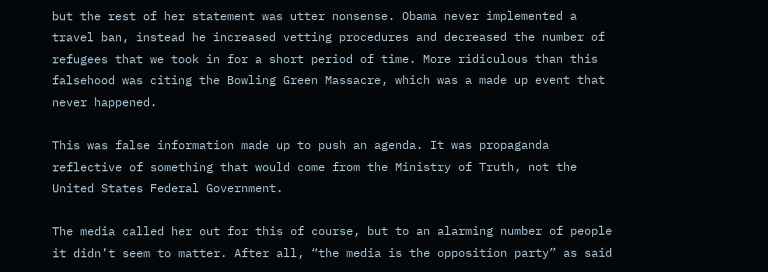but the rest of her statement was utter nonsense. Obama never implemented a travel ban, instead he increased vetting procedures and decreased the number of refugees that we took in for a short period of time. More ridiculous than this falsehood was citing the Bowling Green Massacre, which was a made up event that never happened.

This was false information made up to push an agenda. It was propaganda reflective of something that would come from the Ministry of Truth, not the United States Federal Government.

The media called her out for this of course, but to an alarming number of people it didn’t seem to matter. After all, “the media is the opposition party” as said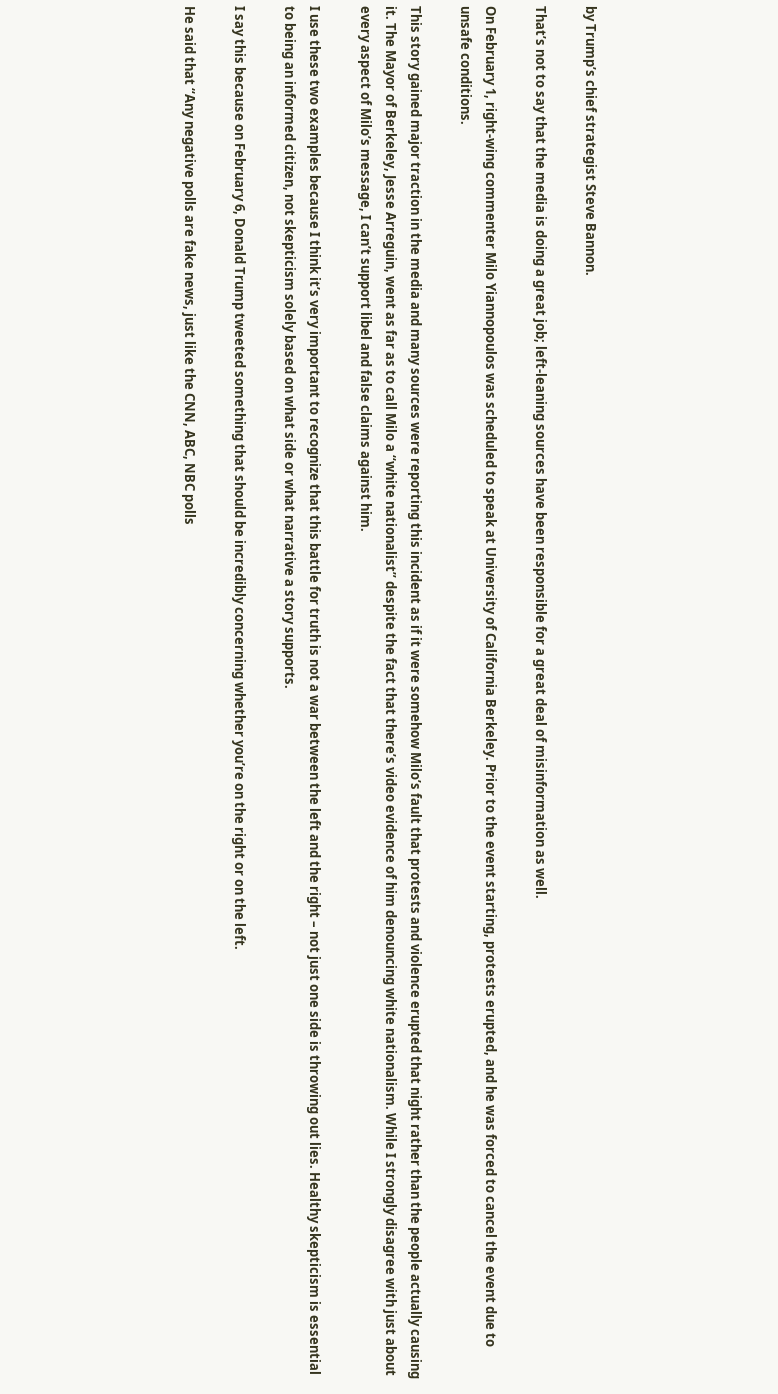by Trump’s chief strategist Steve Bannon.

That’s not to say that the media is doing a great job; left-leaning sources have been responsible for a great deal of misinformation as well.

On February 1, right-wing commenter Milo Yiannopoulos was scheduled to speak at University of California Berkeley. Prior to the event starting, protests erupted, and he was forced to cancel the event due to unsafe conditions.

This story gained major traction in the media and many sources were reporting this incident as if it were somehow Milo’s fault that protests and violence erupted that night rather than the people actually causing it. The Mayor of Berkeley, Jesse Arreguin, went as far as to call Milo a “white nationalist” despite the fact that there’s video evidence of him denouncing white nationalism. While I strongly disagree with just about every aspect of Milo’s message, I can’t support libel and false claims against him.

I use these two examples because I think it’s very important to recognize that this battle for truth is not a war between the left and the right – not just one side is throwing out lies. Healthy skepticism is essential to being an informed citizen, not skepticism solely based on what side or what narrative a story supports.

I say this because on February 6, Donald Trump tweeted something that should be incredibly concerning whether you’re on the right or on the left.

He said that “Any negative polls are fake news, just like the CNN, ABC, NBC polls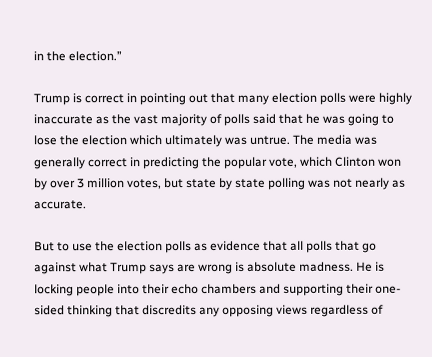in the election.”

Trump is correct in pointing out that many election polls were highly inaccurate as the vast majority of polls said that he was going to lose the election which ultimately was untrue. The media was generally correct in predicting the popular vote, which Clinton won by over 3 million votes, but state by state polling was not nearly as accurate.

But to use the election polls as evidence that all polls that go against what Trump says are wrong is absolute madness. He is locking people into their echo chambers and supporting their one-sided thinking that discredits any opposing views regardless of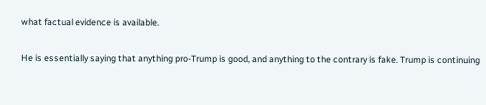what factual evidence is available.

He is essentially saying that anything pro-Trump is good, and anything to the contrary is fake. Trump is continuing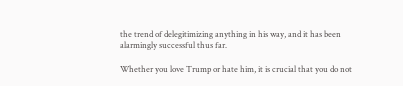the trend of delegitimizing anything in his way, and it has been alarmingly successful thus far.

Whether you love Trump or hate him, it is crucial that you do not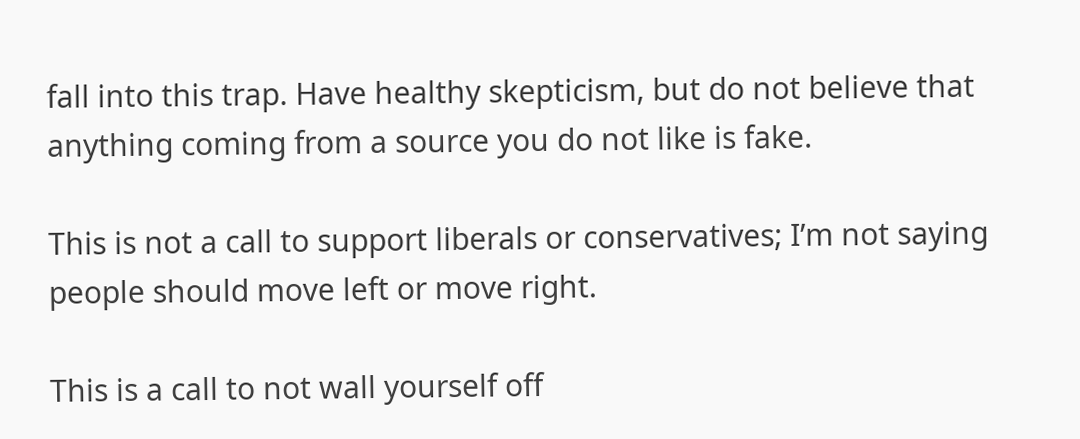fall into this trap. Have healthy skepticism, but do not believe that anything coming from a source you do not like is fake.

This is not a call to support liberals or conservatives; I’m not saying people should move left or move right.

This is a call to not wall yourself off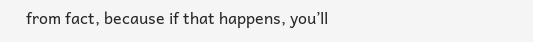from fact, because if that happens, you’ll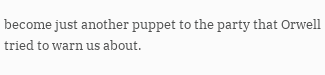become just another puppet to the party that Orwell tried to warn us about.